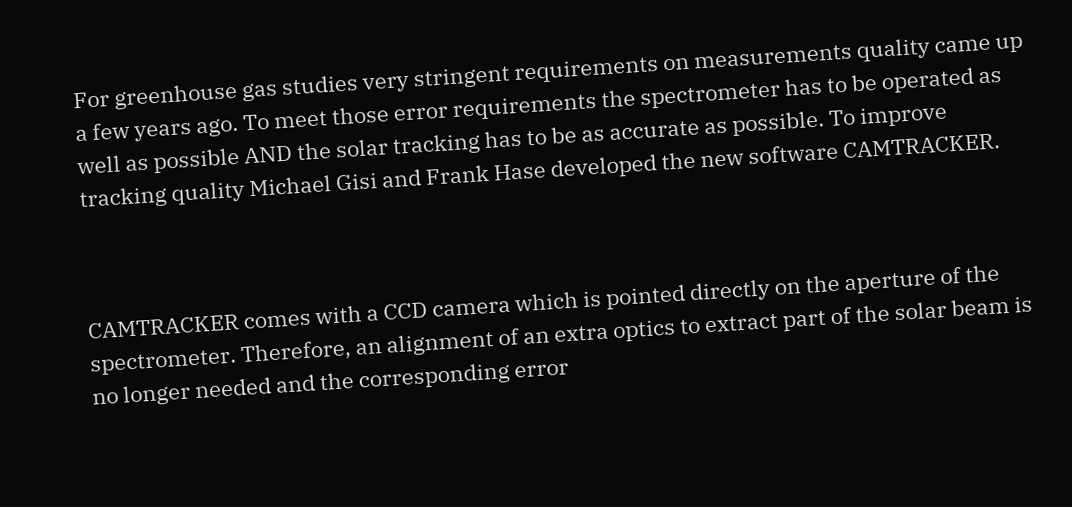For greenhouse gas studies very stringent requirements on measurements quality came up a few years ago. To meet those error requirements the spectrometer has to be operated as well as possible AND the solar tracking has to be as accurate as possible. To improve tracking quality Michael Gisi and Frank Hase developed the new software CAMTRACKER.



CAMTRACKER comes with a CCD camera which is pointed directly on the aperture of the spectrometer. Therefore, an alignment of an extra optics to extract part of the solar beam is no longer needed and the corresponding error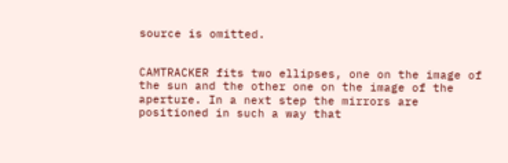source is omitted.


CAMTRACKER fits two ellipses, one on the image of the sun and the other one on the image of the aperture. In a next step the mirrors are positioned in such a way that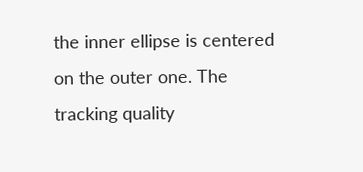the inner ellipse is centered on the outer one. The tracking quality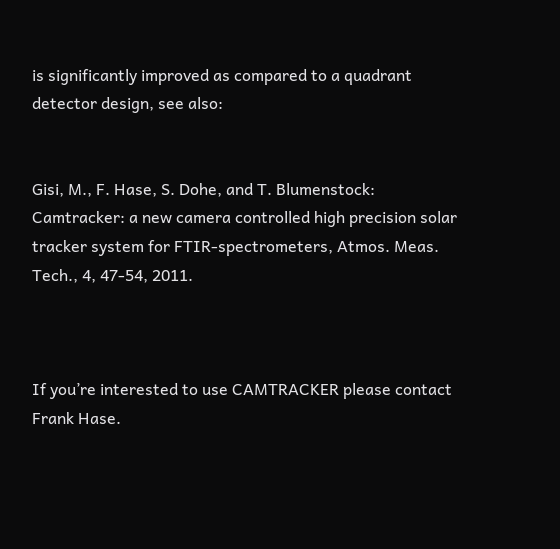is significantly improved as compared to a quadrant detector design, see also:


Gisi, M., F. Hase, S. Dohe, and T. Blumenstock: Camtracker: a new camera controlled high precision solar tracker system for FTIR-spectrometers, Atmos. Meas. Tech., 4, 47-54, 2011.



If you’re interested to use CAMTRACKER please contact Frank Hase.